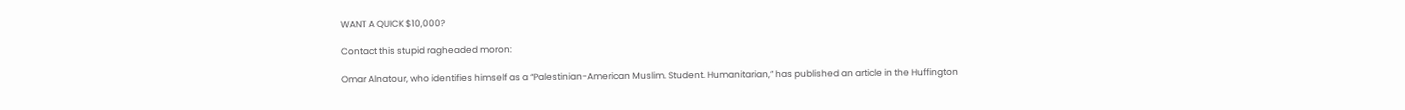WANT A QUICK $10,000?

Contact this stupid ragheaded moron:

Omar Alnatour, who identifies himself as a “Palestinian-American Muslim. Student. Humanitarian,” has published an article in the Huffington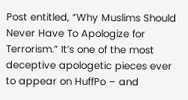Post entitled, “Why Muslims Should Never Have To Apologize for Terrorism.” It’s one of the most deceptive apologetic pieces ever to appear on HuffPo – and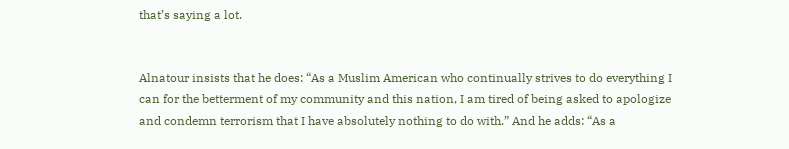that’s saying a lot.


Alnatour insists that he does: “As a Muslim American who continually strives to do everything I can for the betterment of my community and this nation, I am tired of being asked to apologize and condemn terrorism that I have absolutely nothing to do with.” And he adds: “As a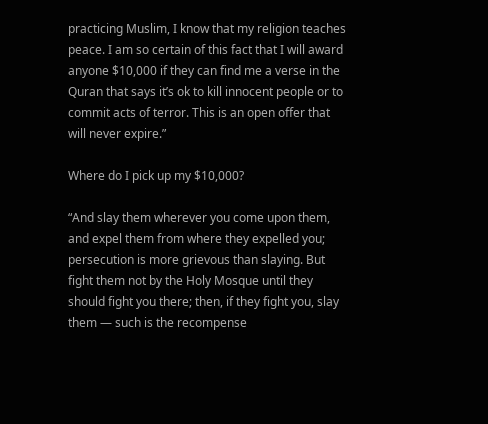practicing Muslim, I know that my religion teaches peace. I am so certain of this fact that I will award anyone $10,000 if they can find me a verse in the Quran that says it’s ok to kill innocent people or to commit acts of terror. This is an open offer that will never expire.”

Where do I pick up my $10,000?

“And slay them wherever you come upon them, and expel them from where they expelled you; persecution is more grievous than slaying. But fight them not by the Holy Mosque until they should fight you there; then, if they fight you, slay them — such is the recompense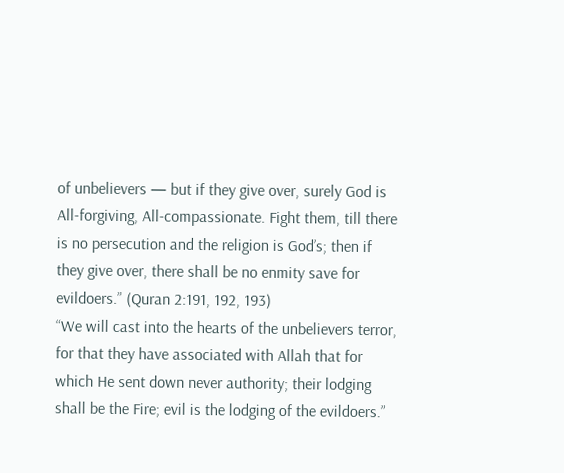of unbelievers — but if they give over, surely God is All-forgiving, All-compassionate. Fight them, till there is no persecution and the religion is God’s; then if they give over, there shall be no enmity save for evildoers.” (Quran 2:191, 192, 193)
“We will cast into the hearts of the unbelievers terror, for that they have associated with Allah that for which He sent down never authority; their lodging shall be the Fire; evil is the lodging of the evildoers.”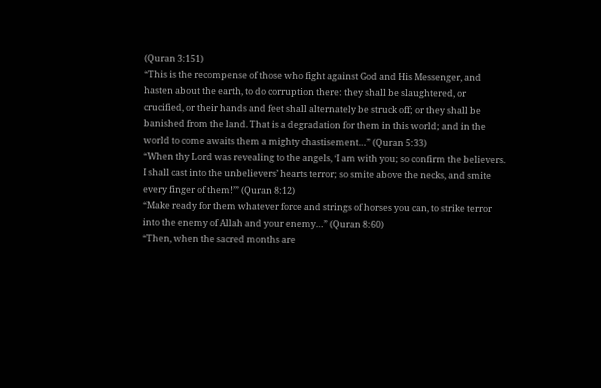(Quran 3:151)
“This is the recompense of those who fight against God and His Messenger, and hasten about the earth, to do corruption there: they shall be slaughtered, or crucified, or their hands and feet shall alternately be struck off; or they shall be banished from the land. That is a degradation for them in this world; and in the world to come awaits them a mighty chastisement…” (Quran 5:33)
“When thy Lord was revealing to the angels, ‘I am with you; so confirm the believers. I shall cast into the unbelievers’ hearts terror; so smite above the necks, and smite every finger of them!’” (Quran 8:12)
“Make ready for them whatever force and strings of horses you can, to strike terror into the enemy of Allah and your enemy…” (Quran 8:60)
“Then, when the sacred months are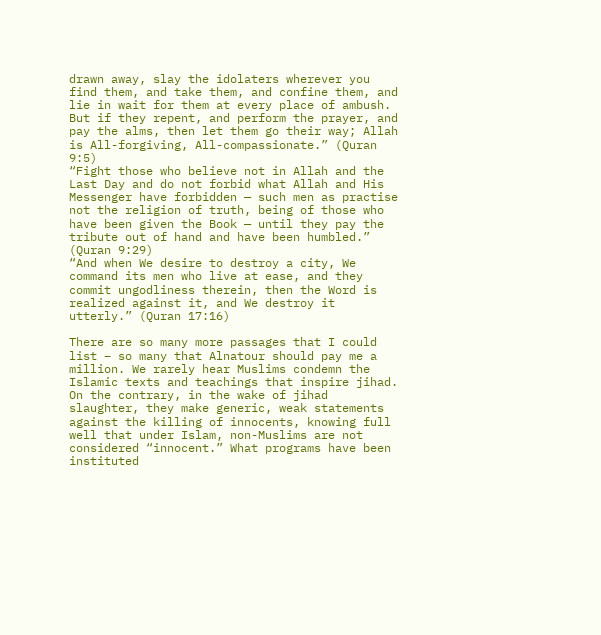drawn away, slay the idolaters wherever you find them, and take them, and confine them, and lie in wait for them at every place of ambush. But if they repent, and perform the prayer, and pay the alms, then let them go their way; Allah is All-forgiving, All-compassionate.” (Quran 9:5)
“Fight those who believe not in Allah and the Last Day and do not forbid what Allah and His Messenger have forbidden — such men as practise not the religion of truth, being of those who have been given the Book — until they pay the tribute out of hand and have been humbled.” (Quran 9:29)
“And when We desire to destroy a city, We command its men who live at ease, and they commit ungodliness therein, then the Word is realized against it, and We destroy it utterly.” (Quran 17:16)

There are so many more passages that I could list – so many that Alnatour should pay me a million. We rarely hear Muslims condemn the Islamic texts and teachings that inspire jihad. On the contrary, in the wake of jihad slaughter, they make generic, weak statements against the killing of innocents, knowing full well that under Islam, non-Muslims are not considered “innocent.” What programs have been instituted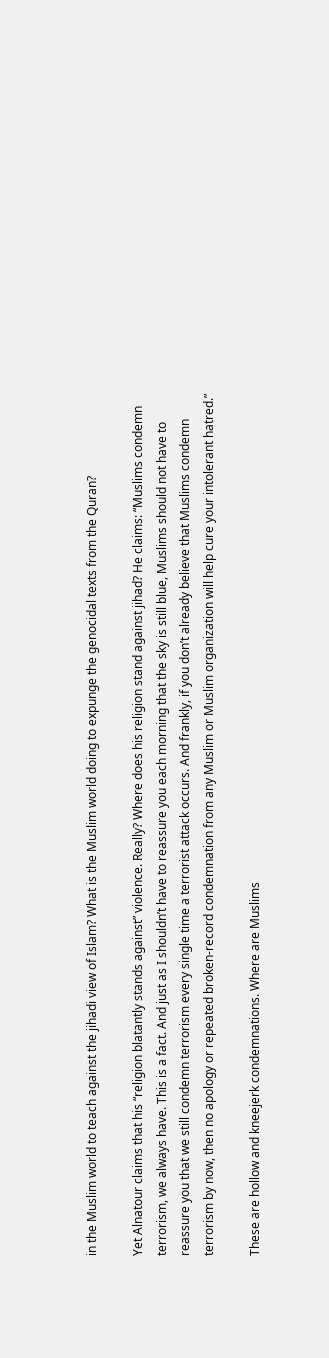in the Muslim world to teach against the jihadi view of Islam? What is the Muslim world doing to expunge the genocidal texts from the Quran?

Yet Alnatour claims that his “religion blatantly stands against” violence. Really? Where does his religion stand against jihad? He claims: “Muslims condemn terrorism, we always have. This is a fact. And just as I shouldn’t have to reassure you each morning that the sky is still blue, Muslims should not have to reassure you that we still condemn terrorism every single time a terrorist attack occurs. And frankly, if you don’t already believe that Muslims condemn terrorism by now, then no apology or repeated broken-record condemnation from any Muslim or Muslim organization will help cure your intolerant hatred.”

These are hollow and kneejerk condemnations. Where are Muslims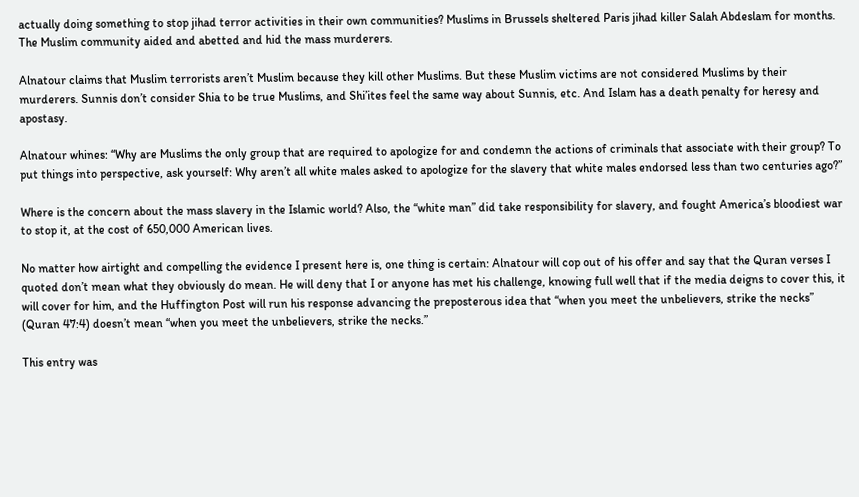actually doing something to stop jihad terror activities in their own communities? Muslims in Brussels sheltered Paris jihad killer Salah Abdeslam for months. The Muslim community aided and abetted and hid the mass murderers.

Alnatour claims that Muslim terrorists aren’t Muslim because they kill other Muslims. But these Muslim victims are not considered Muslims by their murderers. Sunnis don’t consider Shia to be true Muslims, and Shi’ites feel the same way about Sunnis, etc. And Islam has a death penalty for heresy and apostasy.

Alnatour whines: “Why are Muslims the only group that are required to apologize for and condemn the actions of criminals that associate with their group? To put things into perspective, ask yourself: Why aren’t all white males asked to apologize for the slavery that white males endorsed less than two centuries ago?”

Where is the concern about the mass slavery in the Islamic world? Also, the “white man” did take responsibility for slavery, and fought America’s bloodiest war to stop it, at the cost of 650,000 American lives.

No matter how airtight and compelling the evidence I present here is, one thing is certain: Alnatour will cop out of his offer and say that the Quran verses I quoted don’t mean what they obviously do mean. He will deny that I or anyone has met his challenge, knowing full well that if the media deigns to cover this, it will cover for him, and the Huffington Post will run his response advancing the preposterous idea that “when you meet the unbelievers, strike the necks” (Quran 47:4) doesn’t mean “when you meet the unbelievers, strike the necks.”

This entry was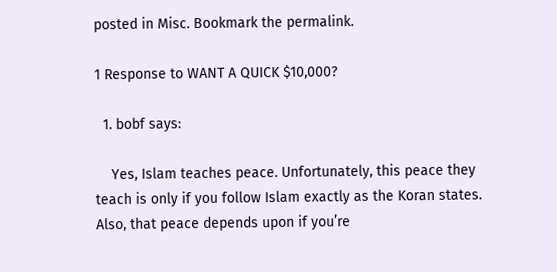posted in Misc. Bookmark the permalink.

1 Response to WANT A QUICK $10,000?

  1. bobf says:

    Yes, Islam teaches peace. Unfortunately, this peace they teach is only if you follow Islam exactly as the Koran states. Also, that peace depends upon if you’re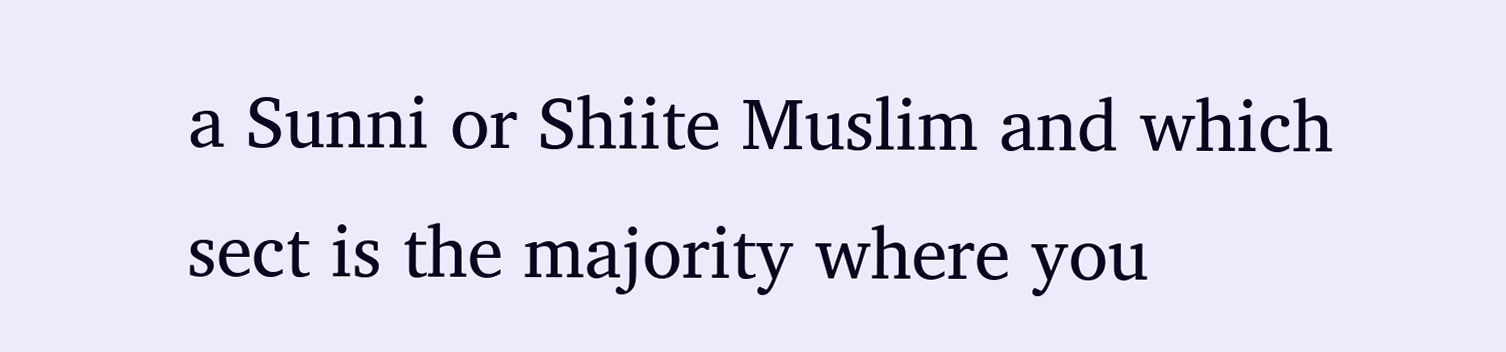a Sunni or Shiite Muslim and which sect is the majority where you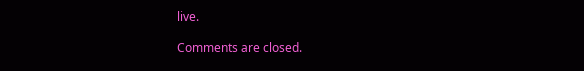live.

Comments are closed.